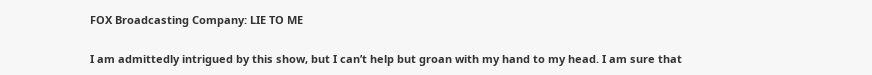FOX Broadcasting Company: LIE TO ME

I am admittedly intrigued by this show, but I can’t help but groan with my hand to my head. I am sure that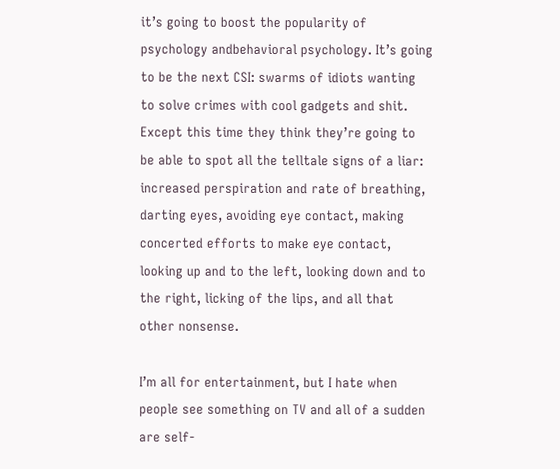it’s going to boost the popularity of psychology andbehavioral psychology. It’s going to be the next CSI: swarms of idiots wanting to solve crimes with cool gadgets and shit. Except this time they think they’re going to be able to spot all the telltale signs of a liar: increased perspiration and rate of breathing, darting eyes, avoiding eye contact, making concerted efforts to make eye contact, looking up and to the left, looking down and to the right, licking of the lips, and all that other nonsense.

I’m all for entertainment, but I hate when people see something on TV and all of a sudden are self-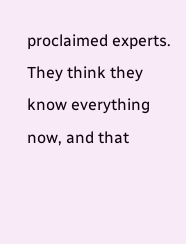proclaimed experts. They think they know everything now, and that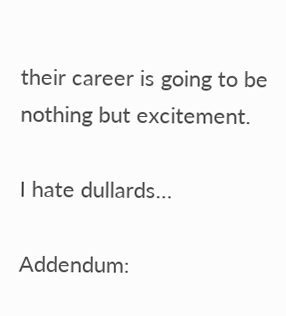their career is going to be nothing but excitement.

I hate dullards…

Addendum: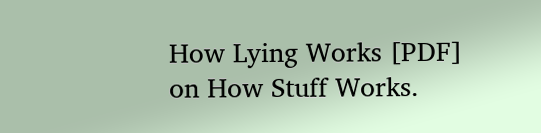How Lying Works [PDF] on How Stuff Works.